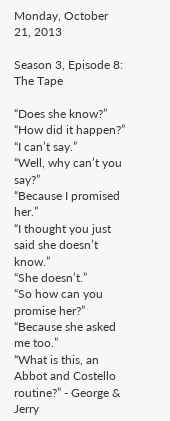Monday, October 21, 2013

Season 3, Episode 8: The Tape

“Does she know?”
“How did it happen?”
“I can’t say.”
“Well, why can’t you say?”
“Because I promised her.”
“I thought you just said she doesn’t know.”
“She doesn’t.”
“So how can you promise her?”
“Because she asked me too.”
“What is this, an Abbot and Costello routine?” - George & Jerry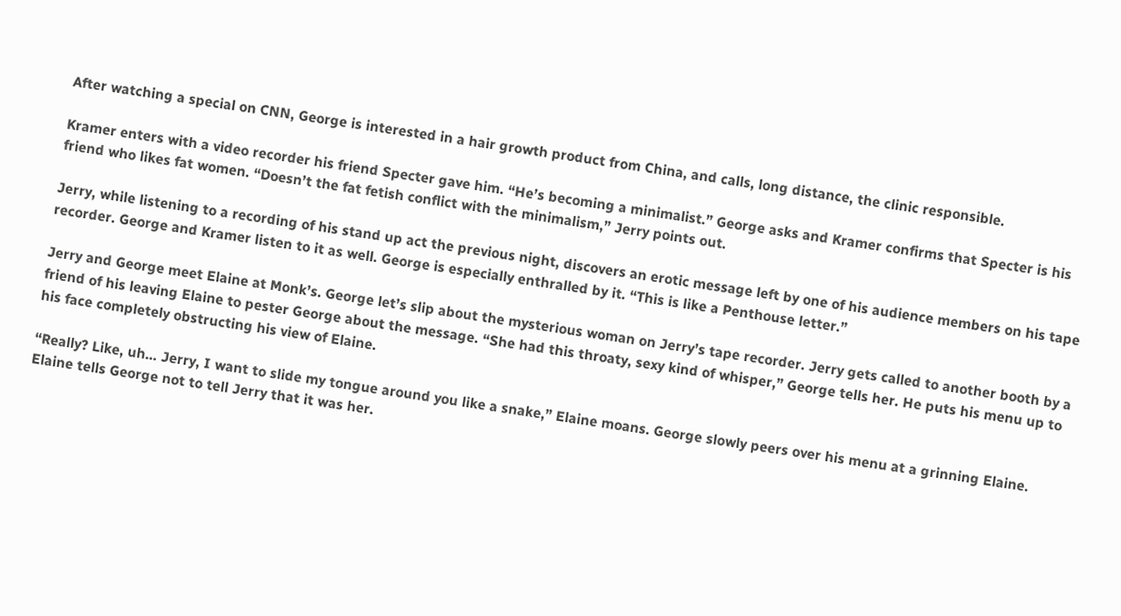After watching a special on CNN, George is interested in a hair growth product from China, and calls, long distance, the clinic responsible.

Kramer enters with a video recorder his friend Specter gave him. “He’s becoming a minimalist.” George asks and Kramer confirms that Specter is his friend who likes fat women. “Doesn’t the fat fetish conflict with the minimalism,” Jerry points out.

Jerry, while listening to a recording of his stand up act the previous night, discovers an erotic message left by one of his audience members on his tape recorder. George and Kramer listen to it as well. George is especially enthralled by it. “This is like a Penthouse letter.”

Jerry and George meet Elaine at Monk’s. George let’s slip about the mysterious woman on Jerry’s tape recorder. Jerry gets called to another booth by a friend of his leaving Elaine to pester George about the message. “She had this throaty, sexy kind of whisper,” George tells her. He puts his menu up to his face completely obstructing his view of Elaine.

“Really? Like, uh… Jerry, I want to slide my tongue around you like a snake,” Elaine moans. George slowly peers over his menu at a grinning Elaine. Elaine tells George not to tell Jerry that it was her.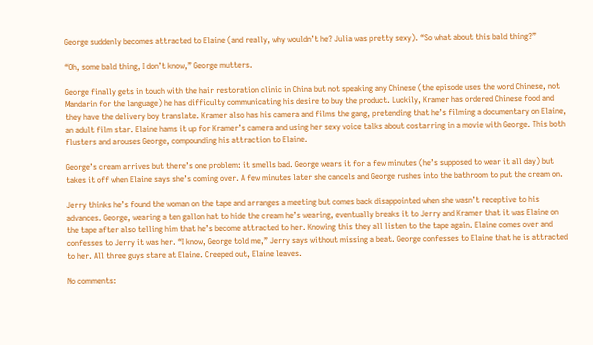George suddenly becomes attracted to Elaine (and really, why wouldn’t he? Julia was pretty sexy). “So what about this bald thing?”

“Oh, some bald thing, I don’t know,” George mutters.

George finally gets in touch with the hair restoration clinic in China but not speaking any Chinese (the episode uses the word Chinese, not Mandarin for the language) he has difficulty communicating his desire to buy the product. Luckily, Kramer has ordered Chinese food and they have the delivery boy translate. Kramer also has his camera and films the gang, pretending that he’s filming a documentary on Elaine, an adult film star. Elaine hams it up for Kramer’s camera and using her sexy voice talks about costarring in a movie with George. This both flusters and arouses George, compounding his attraction to Elaine.

George’s cream arrives but there’s one problem: it smells bad. George wears it for a few minutes (he’s supposed to wear it all day) but takes it off when Elaine says she’s coming over. A few minutes later she cancels and George rushes into the bathroom to put the cream on.

Jerry thinks he’s found the woman on the tape and arranges a meeting but comes back disappointed when she wasn’t receptive to his advances. George, wearing a ten gallon hat to hide the cream he’s wearing, eventually breaks it to Jerry and Kramer that it was Elaine on the tape after also telling him that he’s become attracted to her. Knowing this they all listen to the tape again. Elaine comes over and confesses to Jerry it was her. “I know, George told me,” Jerry says without missing a beat. George confesses to Elaine that he is attracted to her. All three guys stare at Elaine. Creeped out, Elaine leaves.

No comments: